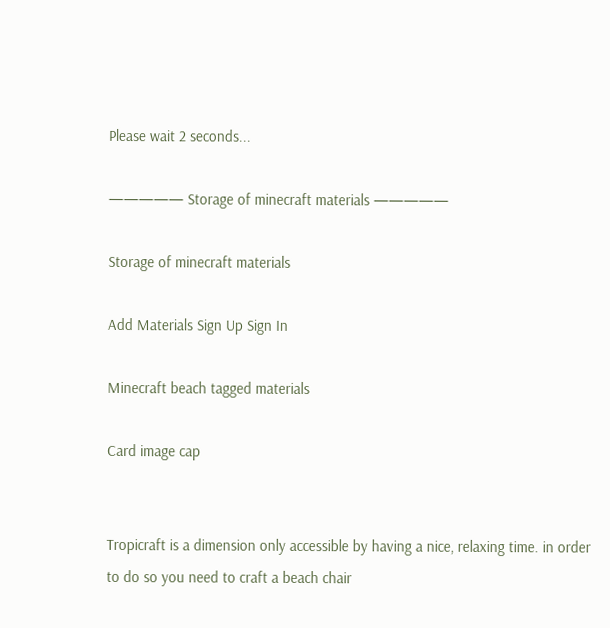Please wait 2 seconds...

————— Storage of minecraft materials —————

Storage of minecraft materials

Add Materials Sign Up Sign In

Minecraft beach tagged materials

Card image cap


Tropicraft is a dimension only accessible by having a nice, relaxing time. in order to do so you need to craft a beach chair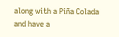along with a Piña Colada and have a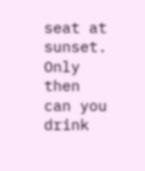seat at sunset. Only then can you drink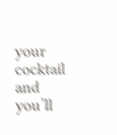your cocktail and you’ll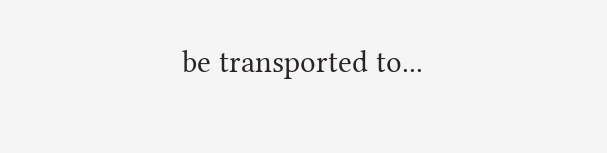be transported to...